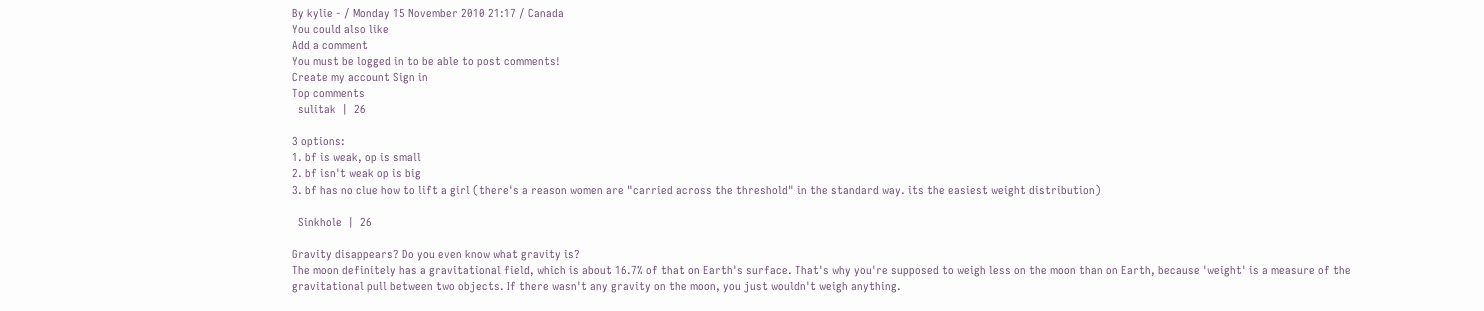By kylie - / Monday 15 November 2010 21:17 / Canada
You could also like
Add a comment
You must be logged in to be able to post comments!
Create my account Sign in
Top comments
  sulitak  |  26

3 options:
1. bf is weak, op is small
2. bf isn't weak op is big
3. bf has no clue how to lift a girl (there's a reason women are "carried across the threshold" in the standard way. its the easiest weight distribution)

  Sinkhole  |  26

Gravity disappears? Do you even know what gravity is?
The moon definitely has a gravitational field, which is about 16.7% of that on Earth's surface. That's why you're supposed to weigh less on the moon than on Earth, because 'weight' is a measure of the gravitational pull between two objects. If there wasn't any gravity on the moon, you just wouldn't weigh anything.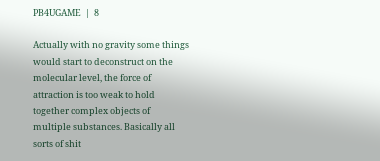PB4UGAME  |  8

Actually with no gravity some things would start to deconstruct on the molecular level, the force of attraction is too weak to hold together complex objects of multiple substances. Basically all sorts of shit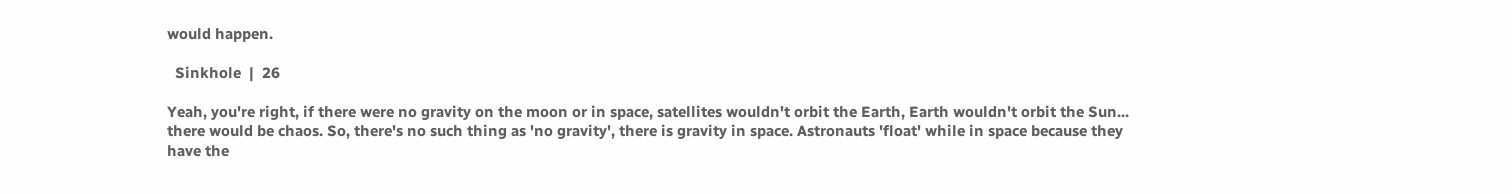would happen.

  Sinkhole  |  26

Yeah, you're right, if there were no gravity on the moon or in space, satellites wouldn't orbit the Earth, Earth wouldn't orbit the Sun... there would be chaos. So, there's no such thing as 'no gravity', there is gravity in space. Astronauts 'float' while in space because they have the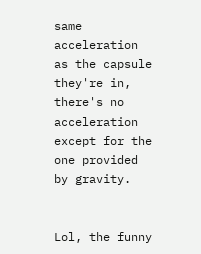same acceleration as the capsule they're in, there's no acceleration except for the one provided by gravity.


Lol, the funny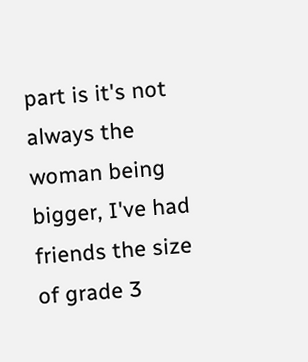part is it's not always the woman being bigger, I've had friends the size of grade 3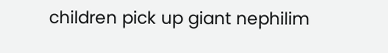children pick up giant nephilim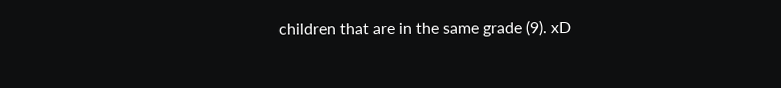children that are in the same grade (9). xD